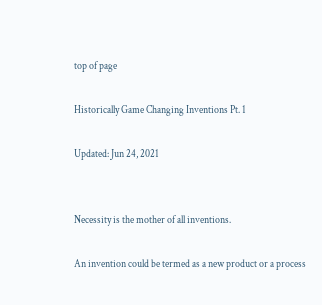top of page

Historically Game Changing Inventions Pt. 1

Updated: Jun 24, 2021


Necessity is the mother of all inventions.

An invention could be termed as a new product or a process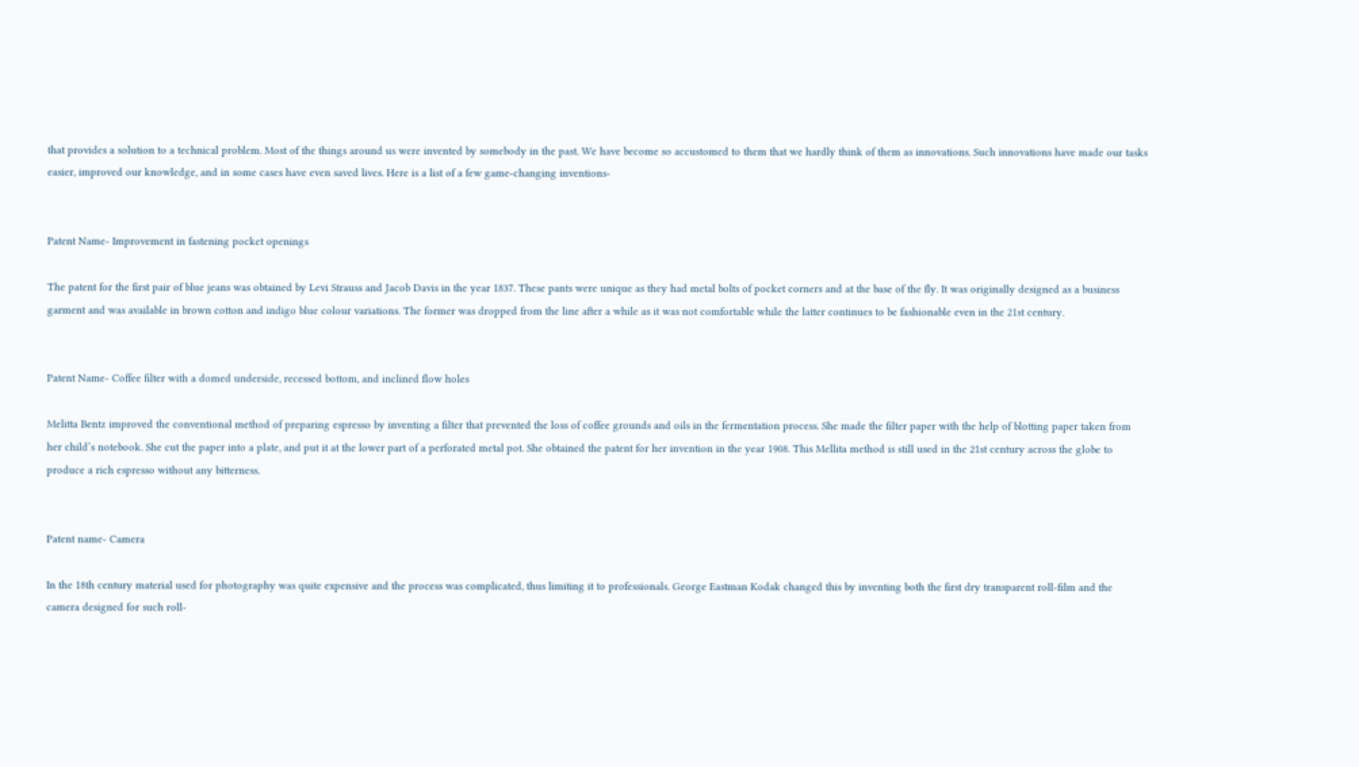that provides a solution to a technical problem. Most of the things around us were invented by somebody in the past. We have become so accustomed to them that we hardly think of them as innovations. Such innovations have made our tasks easier, improved our knowledge, and in some cases have even saved lives. Here is a list of a few game-changing inventions-


Patent Name- Improvement in fastening pocket openings

The patent for the first pair of blue jeans was obtained by Levi Strauss and Jacob Davis in the year 1837. These pants were unique as they had metal bolts of pocket corners and at the base of the fly. It was originally designed as a business garment and was available in brown cotton and indigo blue colour variations. The former was dropped from the line after a while as it was not comfortable while the latter continues to be fashionable even in the 21st century.


Patent Name- Coffee filter with a domed underside, recessed bottom, and inclined flow holes

Melitta Bentz improved the conventional method of preparing espresso by inventing a filter that prevented the loss of coffee grounds and oils in the fermentation process. She made the filter paper with the help of blotting paper taken from her child’s notebook. She cut the paper into a plate, and put it at the lower part of a perforated metal pot. She obtained the patent for her invention in the year 1908. This Mellita method is still used in the 21st century across the globe to produce a rich espresso without any bitterness.


Patent name- Camera

In the 18th century material used for photography was quite expensive and the process was complicated, thus limiting it to professionals. George Eastman Kodak changed this by inventing both the first dry transparent roll-film and the camera designed for such roll-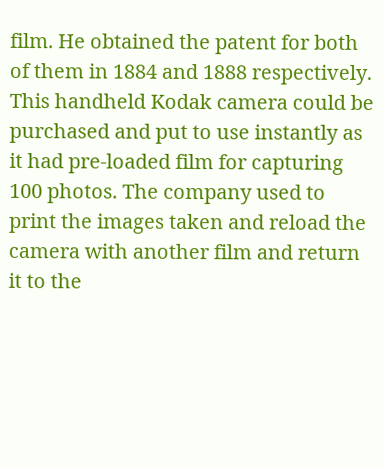film. He obtained the patent for both of them in 1884 and 1888 respectively. This handheld Kodak camera could be purchased and put to use instantly as it had pre-loaded film for capturing 100 photos. The company used to print the images taken and reload the camera with another film and return it to the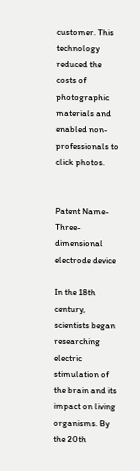customer. This technology reduced the costs of photographic materials and enabled non-professionals to click photos.


Patent Name- Three-dimensional electrode device

In the 18th century, scientists began researching electric stimulation of the brain and its impact on living organisms. By the 20th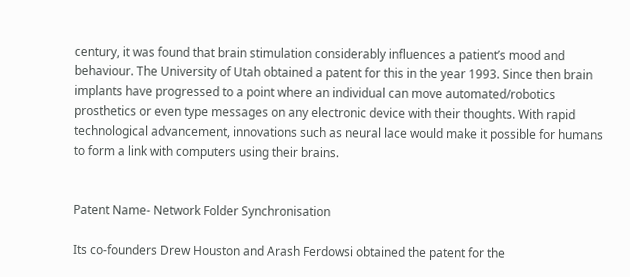century, it was found that brain stimulation considerably influences a patient’s mood and behaviour. The University of Utah obtained a patent for this in the year 1993. Since then brain implants have progressed to a point where an individual can move automated/robotics prosthetics or even type messages on any electronic device with their thoughts. With rapid technological advancement, innovations such as neural lace would make it possible for humans to form a link with computers using their brains.


Patent Name- Network Folder Synchronisation

Its co-founders Drew Houston and Arash Ferdowsi obtained the patent for the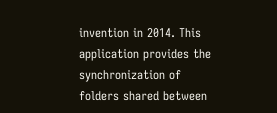invention in 2014. This application provides the synchronization of folders shared between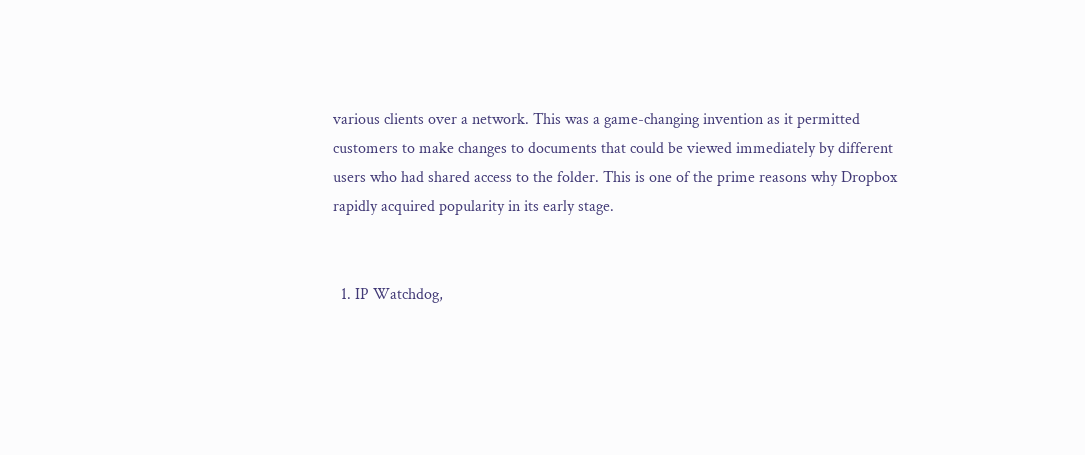various clients over a network. This was a game-changing invention as it permitted customers to make changes to documents that could be viewed immediately by different users who had shared access to the folder. This is one of the prime reasons why Dropbox rapidly acquired popularity in its early stage.


  1. IP Watchdog,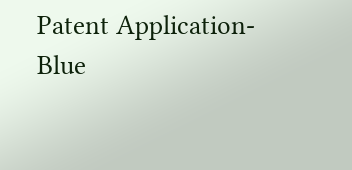Patent Application- Blue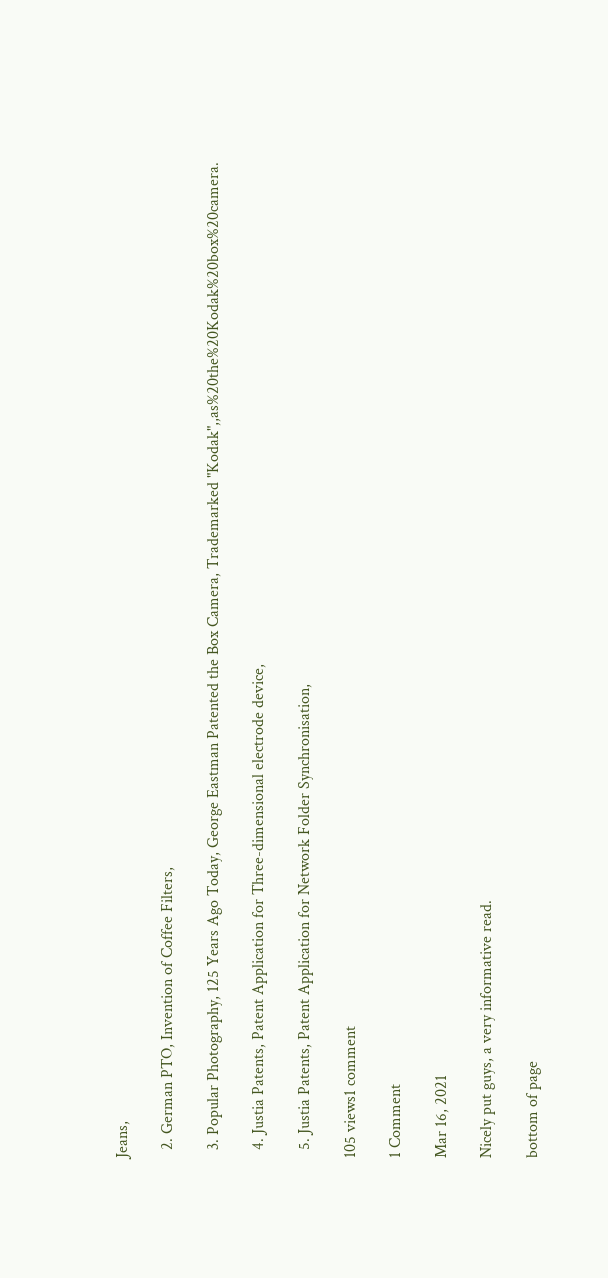Jeans,

  2. German PTO, Invention of Coffee Filters,

  3. Popular Photography, 125 Years Ago Today, George Eastman Patented the Box Camera, Trademarked "Kodak",,as%20the%20Kodak%20box%20camera.

  4. Justia Patents, Patent Application for Three-dimensional electrode device,

  5. Justia Patents, Patent Application for Network Folder Synchronisation,

105 views1 comment

1 Comment

Mar 16, 2021

Nicely put guys, a very informative read.

bottom of page